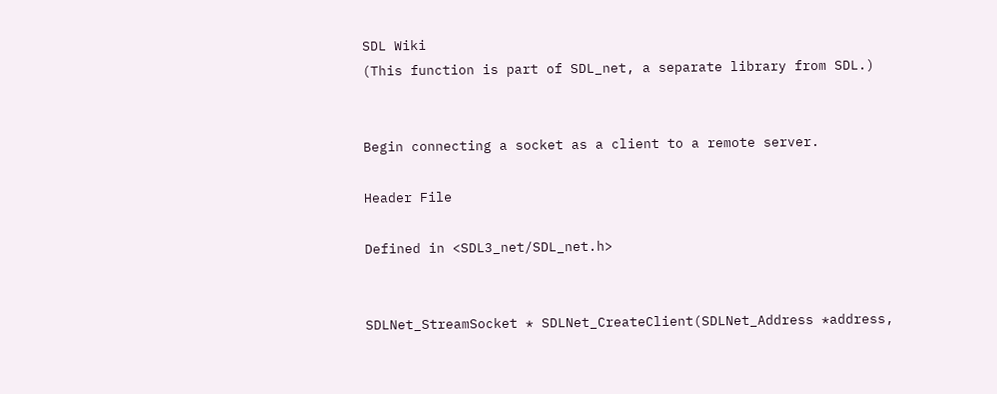SDL Wiki
(This function is part of SDL_net, a separate library from SDL.)


Begin connecting a socket as a client to a remote server.

Header File

Defined in <SDL3_net/SDL_net.h>


SDLNet_StreamSocket * SDLNet_CreateClient(SDLNet_Address *address,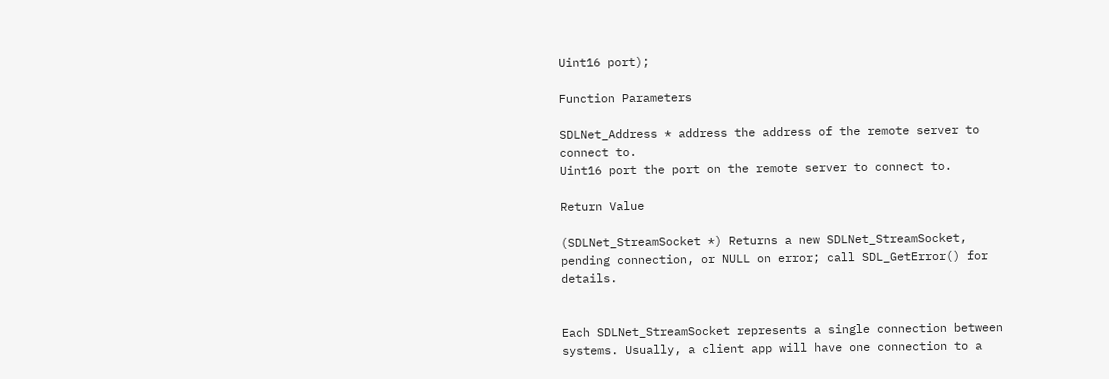Uint16 port);

Function Parameters

SDLNet_Address * address the address of the remote server to connect to.
Uint16 port the port on the remote server to connect to.

Return Value

(SDLNet_StreamSocket *) Returns a new SDLNet_StreamSocket, pending connection, or NULL on error; call SDL_GetError() for details.


Each SDLNet_StreamSocket represents a single connection between systems. Usually, a client app will have one connection to a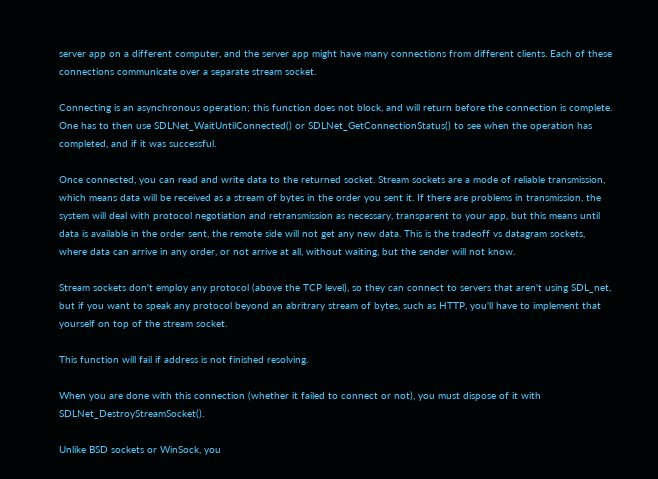server app on a different computer, and the server app might have many connections from different clients. Each of these connections communicate over a separate stream socket.

Connecting is an asynchronous operation; this function does not block, and will return before the connection is complete. One has to then use SDLNet_WaitUntilConnected() or SDLNet_GetConnectionStatus() to see when the operation has completed, and if it was successful.

Once connected, you can read and write data to the returned socket. Stream sockets are a mode of reliable transmission, which means data will be received as a stream of bytes in the order you sent it. If there are problems in transmission, the system will deal with protocol negotiation and retransmission as necessary, transparent to your app, but this means until data is available in the order sent, the remote side will not get any new data. This is the tradeoff vs datagram sockets, where data can arrive in any order, or not arrive at all, without waiting, but the sender will not know.

Stream sockets don't employ any protocol (above the TCP level), so they can connect to servers that aren't using SDL_net, but if you want to speak any protocol beyond an abritrary stream of bytes, such as HTTP, you'll have to implement that yourself on top of the stream socket.

This function will fail if address is not finished resolving.

When you are done with this connection (whether it failed to connect or not), you must dispose of it with SDLNet_DestroyStreamSocket().

Unlike BSD sockets or WinSock, you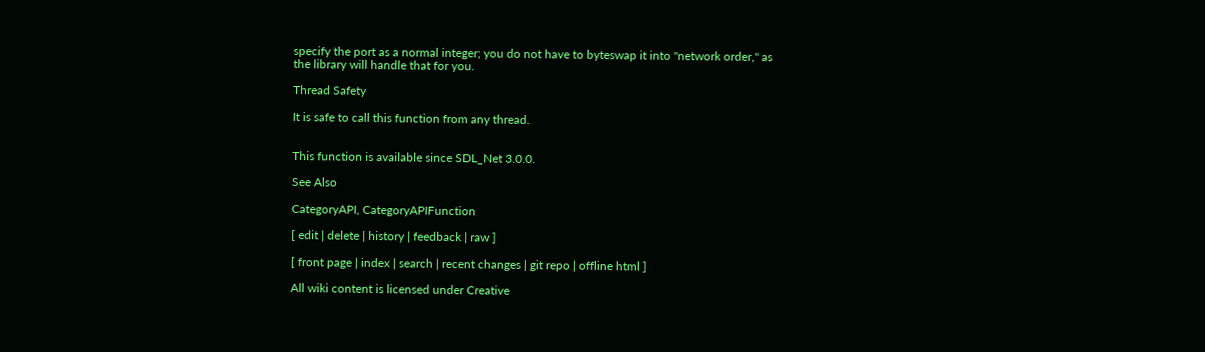specify the port as a normal integer; you do not have to byteswap it into "network order," as the library will handle that for you.

Thread Safety

It is safe to call this function from any thread.


This function is available since SDL_Net 3.0.0.

See Also

CategoryAPI, CategoryAPIFunction

[ edit | delete | history | feedback | raw ]

[ front page | index | search | recent changes | git repo | offline html ]

All wiki content is licensed under Creative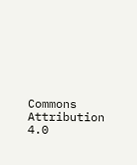Commons Attribution 4.0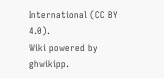International (CC BY 4.0).
Wiki powered by ghwikipp.